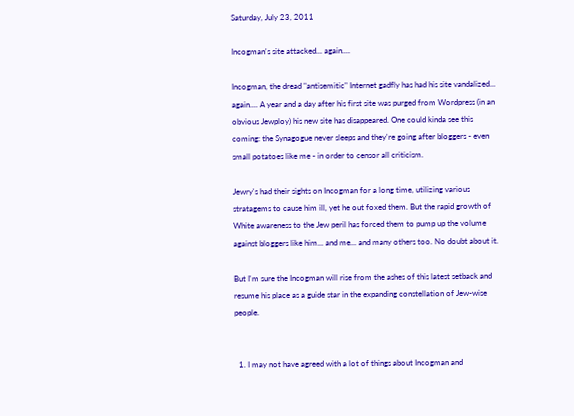Saturday, July 23, 2011

Incogman's site attacked... again....

Incogman, the dread "antisemitic" Internet gadfly has had his site vandalized... again.... A year and a day after his first site was purged from Wordpress (in an obvious Jewploy) his new site has disappeared. One could kinda see this coming: the Synagogue never sleeps and they're going after bloggers - even small potatoes like me - in order to censor all criticism.

Jewry's had their sights on Incogman for a long time, utilizing various stratagems to cause him ill, yet he out foxed them. But the rapid growth of White awareness to the Jew peril has forced them to pump up the volume against bloggers like him... and me... and many others too. No doubt about it.

But I'm sure the Incogman will rise from the ashes of this latest setback and resume his place as a guide star in the expanding constellation of Jew-wise people.


  1. I may not have agreed with a lot of things about Incogman and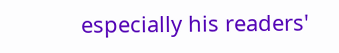especially his readers'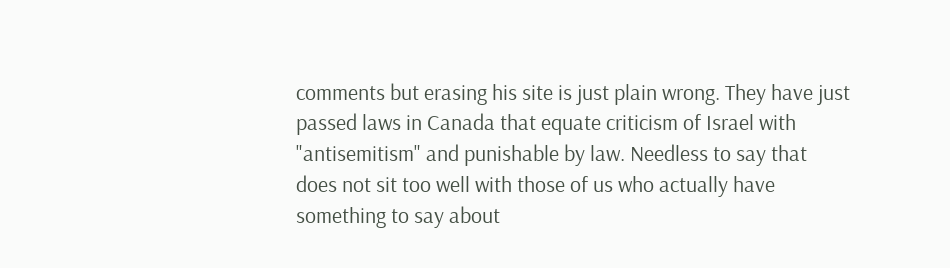comments but erasing his site is just plain wrong. They have just passed laws in Canada that equate criticism of Israel with "antisemitism" and punishable by law. Needless to say that does not sit too well with those of us who actually have something to say about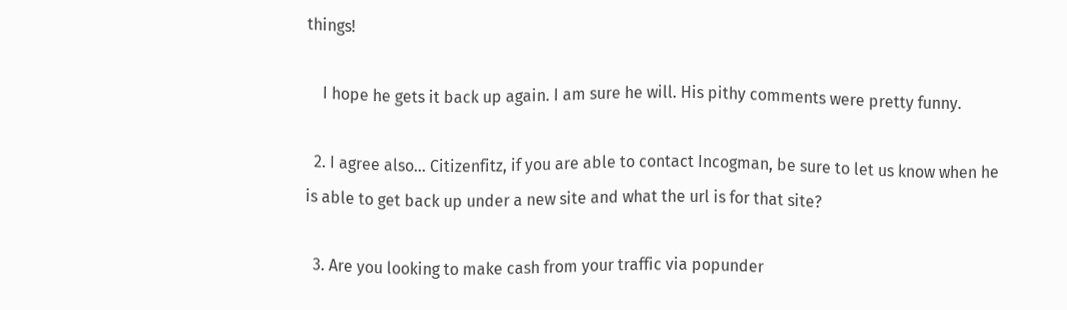things!

    I hope he gets it back up again. I am sure he will. His pithy comments were pretty funny.

  2. I agree also... Citizenfitz, if you are able to contact Incogman, be sure to let us know when he is able to get back up under a new site and what the url is for that site?

  3. Are you looking to make cash from your traffic via popunder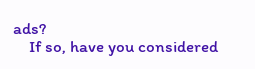ads?
    If so, have you considered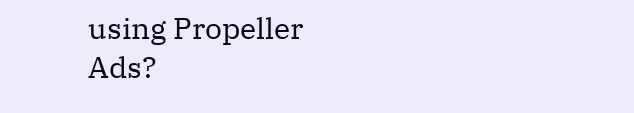using Propeller Ads?